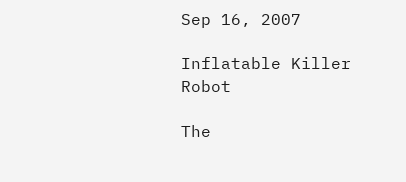Sep 16, 2007

Inflatable Killer Robot

The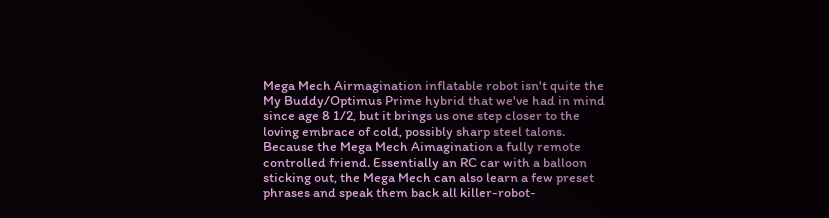Mega Mech Airmagination inflatable robot isn't quite the My Buddy/Optimus Prime hybrid that we've had in mind since age 8 1/2, but it brings us one step closer to the loving embrace of cold, possibly sharp steel talons. Because the Mega Mech Aimagination a fully remote controlled friend. Essentially an RC car with a balloon sticking out, the Mega Mech can also learn a few preset phrases and speak them back all killer-robot-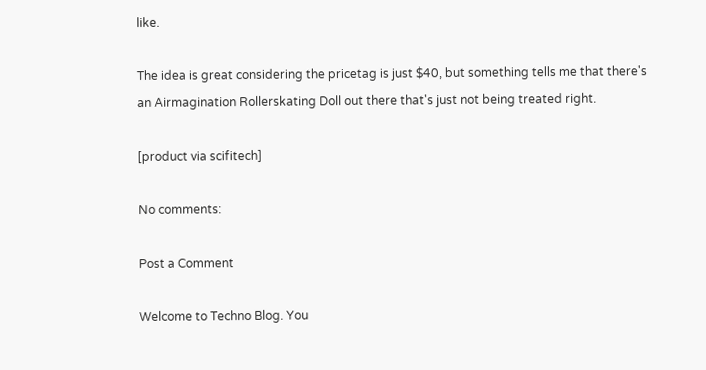like.

The idea is great considering the pricetag is just $40, but something tells me that there's an Airmagination Rollerskating Doll out there that's just not being treated right.

[product via scifitech]

No comments:

Post a Comment

Welcome to Techno Blog. You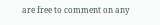are free to comment on any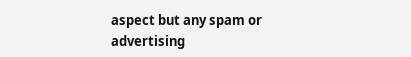aspect but any spam or advertising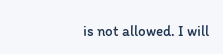is not allowed. I will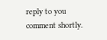reply to you comment shortly.